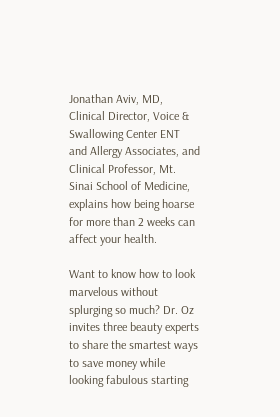Jonathan Aviv, MD, Clinical Director, Voice & Swallowing Center ENT and Allergy Associates, and Clinical Professor, Mt. Sinai School of Medicine, explains how being hoarse for more than 2 weeks can affect your health.

Want to know how to look marvelous without splurging so much? Dr. Oz invites three beauty experts to share the smartest ways to save money while looking fabulous starting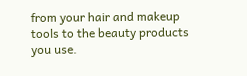from your hair and makeup tools to the beauty products you use.